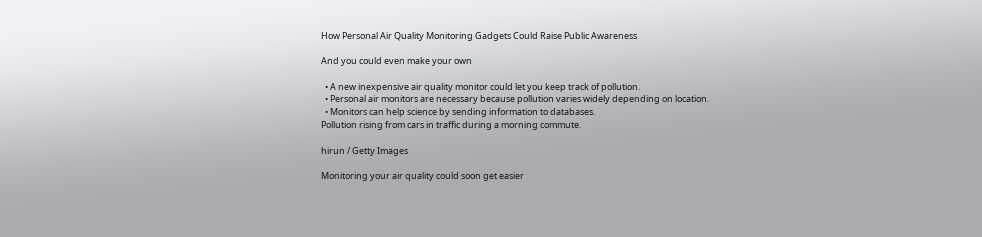How Personal Air Quality Monitoring Gadgets Could Raise Public Awareness

And you could even make your own

  • A new inexpensive air quality monitor could let you keep track of pollution.
  • Personal air monitors are necessary because pollution varies widely depending on location.
  • Monitors can help science by sending information to databases.
Pollution rising from cars in traffic during a morning commute.

hirun / Getty Images

Monitoring your air quality could soon get easier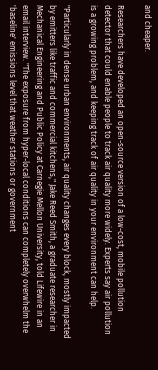and cheaper.

Researchers have developed an open-source version of a low-cost, mobile pollution detector that could enable people to track air quality more widely. Experts say air pollution is a growing problem, and keeping track of air quality in your environment can help.

"Particularly in dense urban environments, air quality changes every block, mostly impacted by emitters like traffic and commercial kitchens," Jake Reed Smith, a graduate researcher in Mechanical Engineering and Public Policy at Carnegie Mellon University, told Lifewire in an email interview. "The exposure from hyper-local conditions can completely overwhelm the 'baseline' emissions level that weather stations or government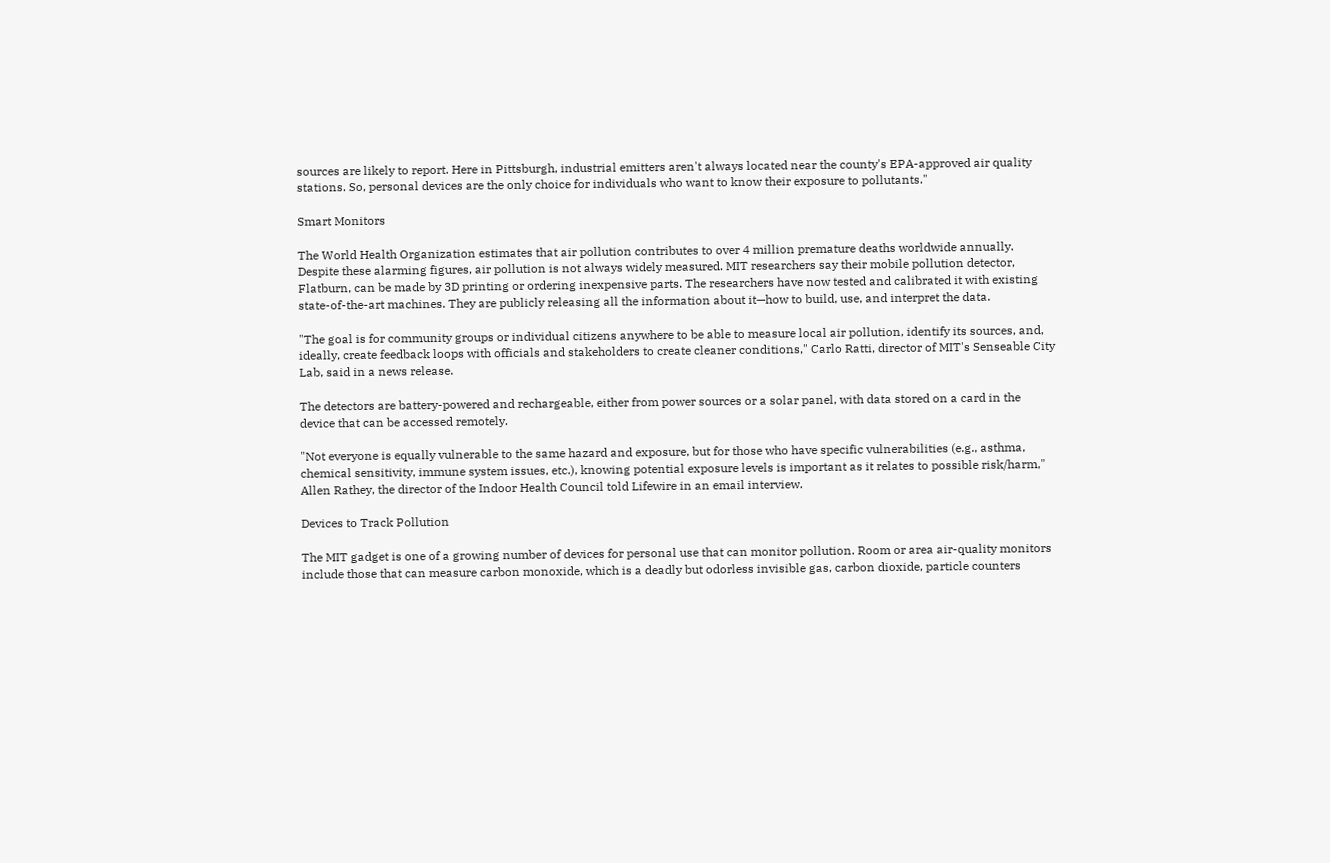sources are likely to report. Here in Pittsburgh, industrial emitters aren't always located near the county's EPA-approved air quality stations. So, personal devices are the only choice for individuals who want to know their exposure to pollutants."

Smart Monitors

The World Health Organization estimates that air pollution contributes to over 4 million premature deaths worldwide annually. Despite these alarming figures, air pollution is not always widely measured. MIT researchers say their mobile pollution detector, Flatburn, can be made by 3D printing or ordering inexpensive parts. The researchers have now tested and calibrated it with existing state-of-the-art machines. They are publicly releasing all the information about it—how to build, use, and interpret the data.

"The goal is for community groups or individual citizens anywhere to be able to measure local air pollution, identify its sources, and, ideally, create feedback loops with officials and stakeholders to create cleaner conditions," Carlo Ratti, director of MIT's Senseable City Lab, said in a news release.

The detectors are battery-powered and rechargeable, either from power sources or a solar panel, with data stored on a card in the device that can be accessed remotely.

"Not everyone is equally vulnerable to the same hazard and exposure, but for those who have specific vulnerabilities (e.g., asthma, chemical sensitivity, immune system issues, etc.), knowing potential exposure levels is important as it relates to possible risk/harm," Allen Rathey, the director of the Indoor Health Council told Lifewire in an email interview.

Devices to Track Pollution

The MIT gadget is one of a growing number of devices for personal use that can monitor pollution. Room or area air-quality monitors include those that can measure carbon monoxide, which is a deadly but odorless invisible gas, carbon dioxide, particle counters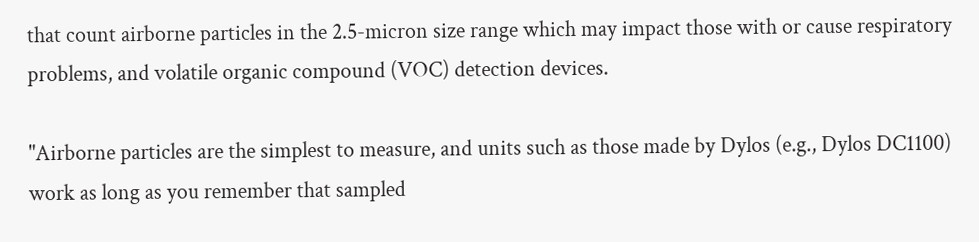that count airborne particles in the 2.5-micron size range which may impact those with or cause respiratory problems, and volatile organic compound (VOC) detection devices.

"Airborne particles are the simplest to measure, and units such as those made by Dylos (e.g., Dylos DC1100) work as long as you remember that sampled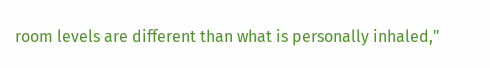room levels are different than what is personally inhaled,"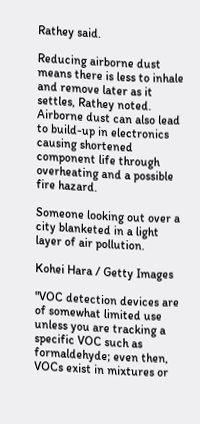Rathey said.

Reducing airborne dust means there is less to inhale and remove later as it settles, Rathey noted. Airborne dust can also lead to build-up in electronics causing shortened component life through overheating and a possible fire hazard.

Someone looking out over a city blanketed in a light layer of air pollution.

Kohei Hara / Getty Images

"VOC detection devices are of somewhat limited use unless you are tracking a specific VOC such as formaldehyde; even then, VOCs exist in mixtures or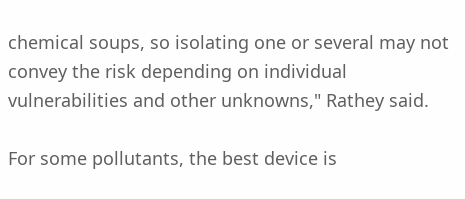chemical soups, so isolating one or several may not convey the risk depending on individual vulnerabilities and other unknowns," Rathey said.

For some pollutants, the best device is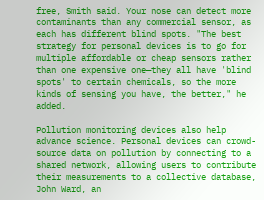free, Smith said. Your nose can detect more contaminants than any commercial sensor, as each has different blind spots. "The best strategy for personal devices is to go for multiple affordable or cheap sensors rather than one expensive one—they all have 'blind spots' to certain chemicals, so the more kinds of sensing you have, the better," he added.

Pollution monitoring devices also help advance science. Personal devices can crowd-source data on pollution by connecting to a shared network, allowing users to contribute their measurements to a collective database, John Ward, an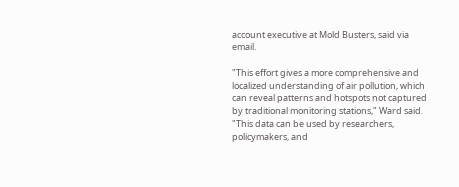account executive at Mold Busters, said via email.

"This effort gives a more comprehensive and localized understanding of air pollution, which can reveal patterns and hotspots not captured by traditional monitoring stations," Ward said. "This data can be used by researchers, policymakers, and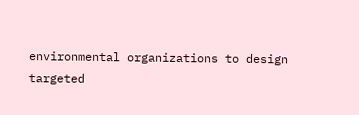environmental organizations to design targeted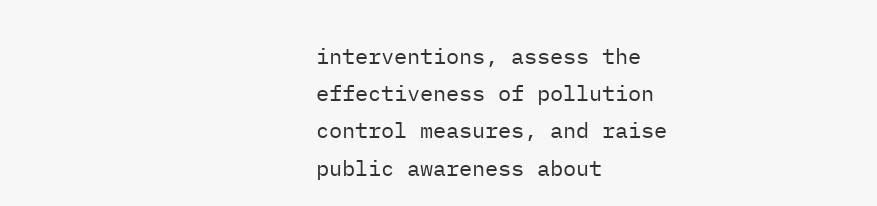interventions, assess the effectiveness of pollution control measures, and raise public awareness about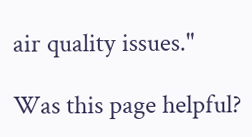air quality issues."

Was this page helpful?